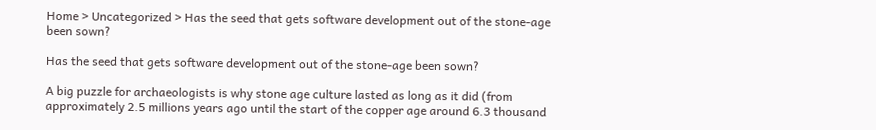Home > Uncategorized > Has the seed that gets software development out of the stone-age been sown?

Has the seed that gets software development out of the stone-age been sown?

A big puzzle for archaeologists is why stone age culture lasted as long as it did (from approximately 2.5 millions years ago until the start of the copper age around 6.3 thousand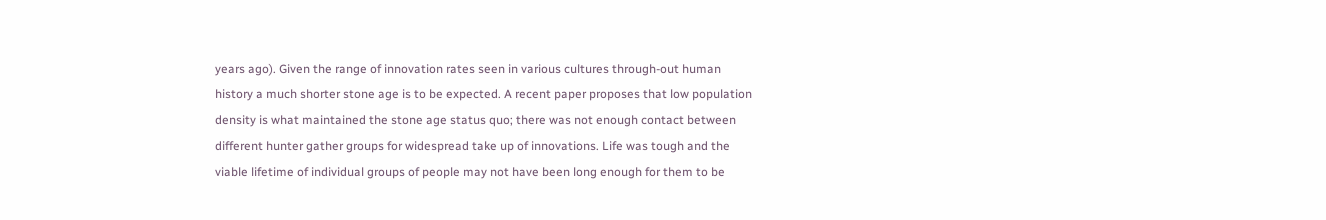years ago). Given the range of innovation rates seen in various cultures through-out human history a much shorter stone age is to be expected. A recent paper proposes that low population density is what maintained the stone age status quo; there was not enough contact between different hunter gather groups for widespread take up of innovations. Life was tough and the viable lifetime of individual groups of people may not have been long enough for them to be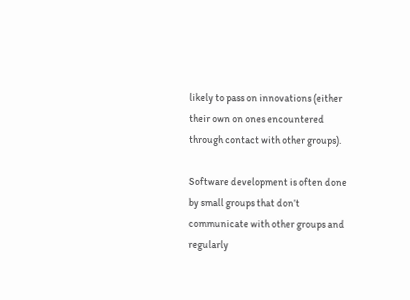likely to pass on innovations (either their own on ones encountered through contact with other groups).

Software development is often done by small groups that don’t communicate with other groups and regularly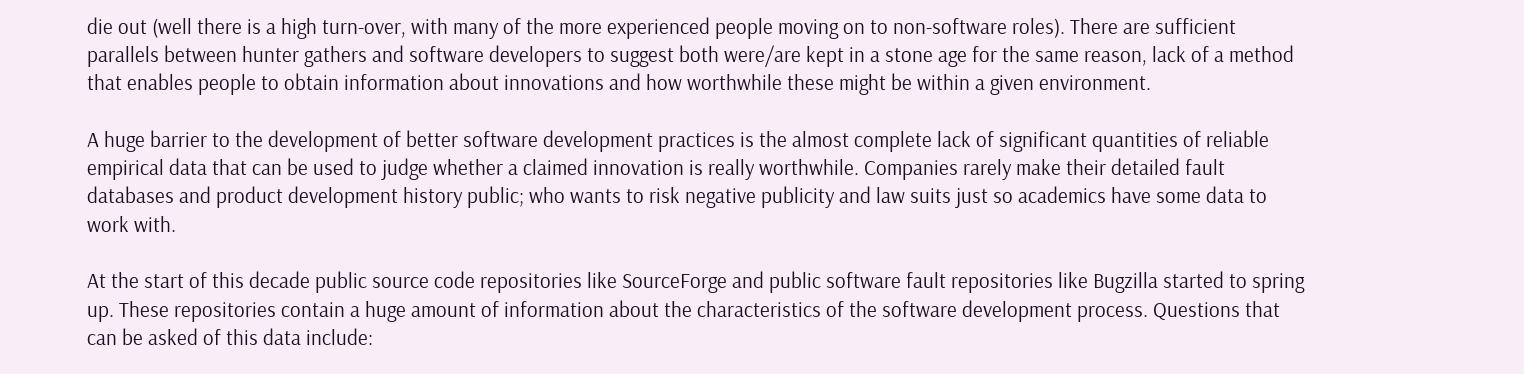die out (well there is a high turn-over, with many of the more experienced people moving on to non-software roles). There are sufficient parallels between hunter gathers and software developers to suggest both were/are kept in a stone age for the same reason, lack of a method that enables people to obtain information about innovations and how worthwhile these might be within a given environment.

A huge barrier to the development of better software development practices is the almost complete lack of significant quantities of reliable empirical data that can be used to judge whether a claimed innovation is really worthwhile. Companies rarely make their detailed fault databases and product development history public; who wants to risk negative publicity and law suits just so academics have some data to work with.

At the start of this decade public source code repositories like SourceForge and public software fault repositories like Bugzilla started to spring up. These repositories contain a huge amount of information about the characteristics of the software development process. Questions that can be asked of this data include: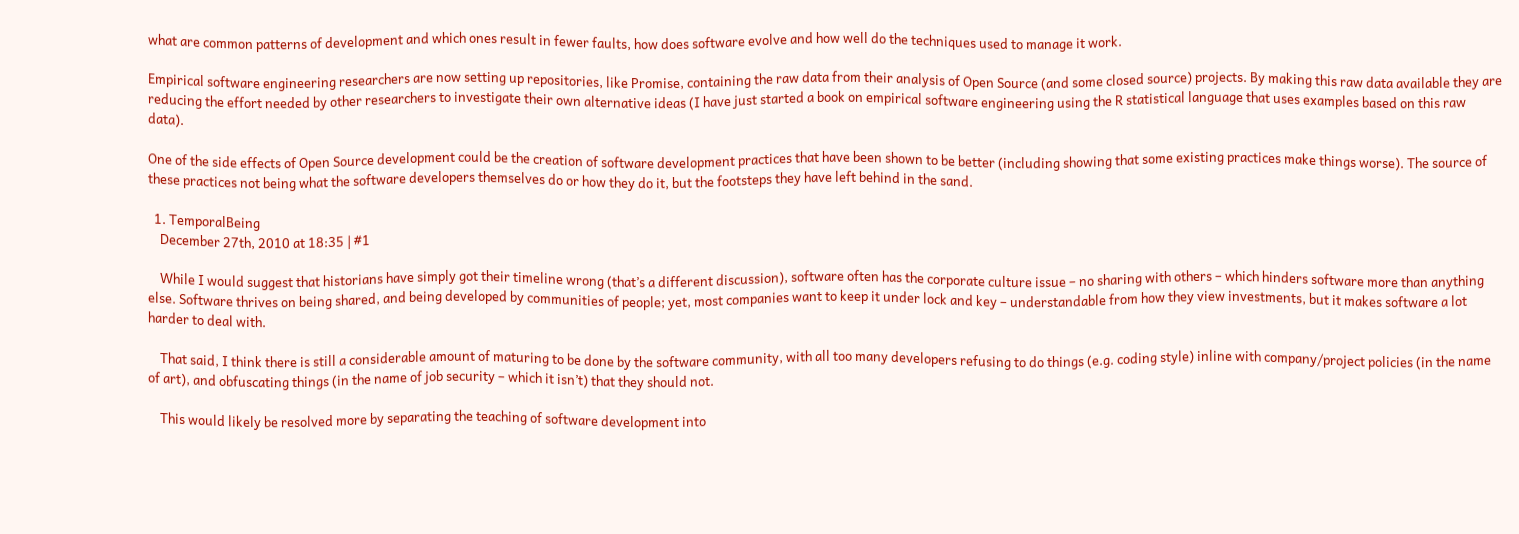what are common patterns of development and which ones result in fewer faults, how does software evolve and how well do the techniques used to manage it work.

Empirical software engineering researchers are now setting up repositories, like Promise, containing the raw data from their analysis of Open Source (and some closed source) projects. By making this raw data available they are reducing the effort needed by other researchers to investigate their own alternative ideas (I have just started a book on empirical software engineering using the R statistical language that uses examples based on this raw data).

One of the side effects of Open Source development could be the creation of software development practices that have been shown to be better (including showing that some existing practices make things worse). The source of these practices not being what the software developers themselves do or how they do it, but the footsteps they have left behind in the sand.

  1. TemporalBeing
    December 27th, 2010 at 18:35 | #1

    While I would suggest that historians have simply got their timeline wrong (that’s a different discussion), software often has the corporate culture issue – no sharing with others – which hinders software more than anything else. Software thrives on being shared, and being developed by communities of people; yet, most companies want to keep it under lock and key – understandable from how they view investments, but it makes software a lot harder to deal with.

    That said, I think there is still a considerable amount of maturing to be done by the software community, with all too many developers refusing to do things (e.g. coding style) inline with company/project policies (in the name of art), and obfuscating things (in the name of job security – which it isn’t) that they should not.

    This would likely be resolved more by separating the teaching of software development into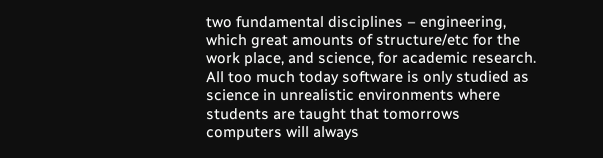two fundamental disciplines – engineering, which great amounts of structure/etc for the work place, and science, for academic research. All too much today software is only studied as science in unrealistic environments where students are taught that tomorrows computers will always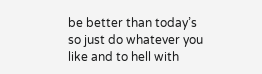be better than today’s so just do whatever you like and to hell with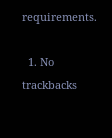requirements.

  1. No trackbacks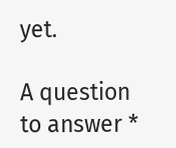yet.

A question to answer *